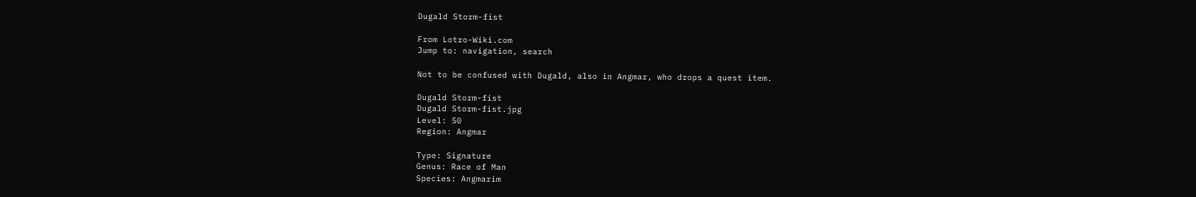Dugald Storm-fist

From Lotro-Wiki.com
Jump to: navigation, search

Not to be confused with Dugald, also in Angmar, who drops a quest item.

Dugald Storm-fist
Dugald Storm-fist.jpg
Level: 50
Region: Angmar

Type: Signature
Genus: Race of Man
Species: Angmarim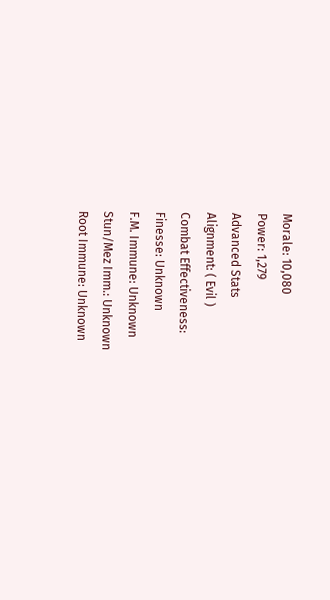Morale: 10,080
Power: 1,279
Advanced Stats
Alignment: ( Evil )
Combat Effectiveness:
Finesse: Unknown
F.M. Immune: Unknown
Stun/Mez Imm.: Unknown
Root Immune: Unknown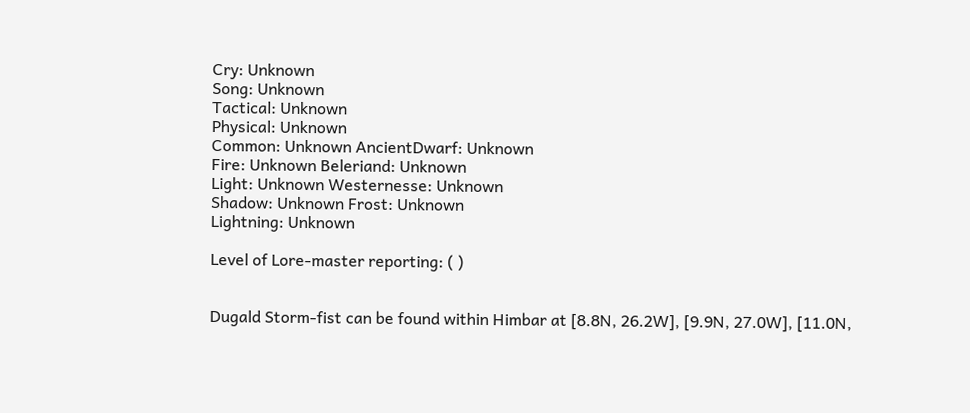Cry: Unknown
Song: Unknown
Tactical: Unknown
Physical: Unknown
Common: Unknown AncientDwarf: Unknown
Fire: Unknown Beleriand: Unknown
Light: Unknown Westernesse: Unknown
Shadow: Unknown Frost: Unknown
Lightning: Unknown

Level of Lore-master reporting: ( )


Dugald Storm-fist can be found within Himbar at [8.8N, 26.2W], [9.9N, 27.0W], [11.0N,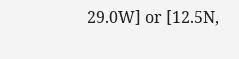29.0W] or [12.5N,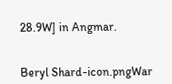28.9W] in Angmar.


Beryl Shard-icon.pngWar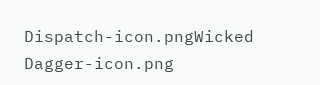Dispatch-icon.pngWicked Dagger-icon.png